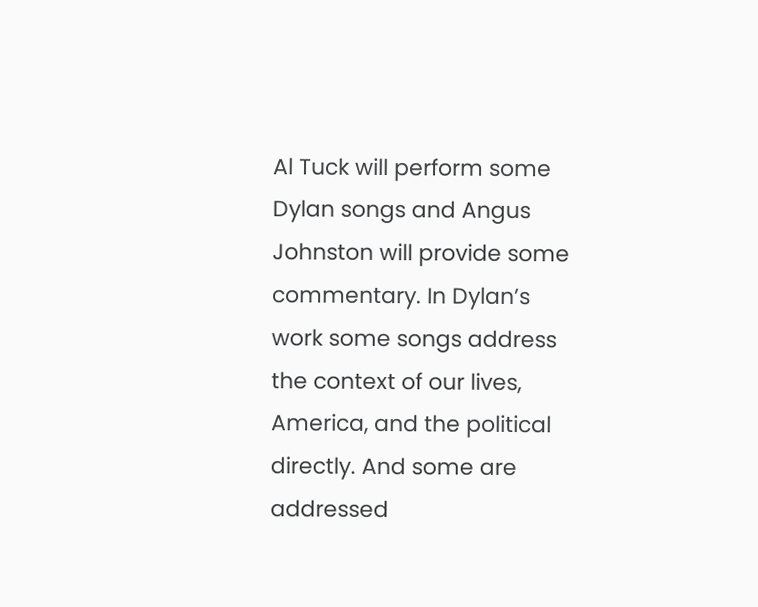Al Tuck will perform some Dylan songs and Angus Johnston will provide some commentary. In Dylan’s work some songs address the context of our lives, America, and the political directly. And some are addressed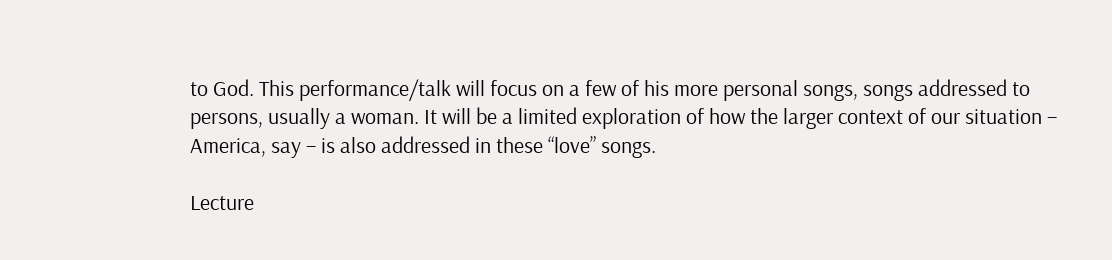to God. This performance/talk will focus on a few of his more personal songs, songs addressed to persons, usually a woman. It will be a limited exploration of how the larger context of our situation – America, say – is also addressed in these “love” songs.

Lecture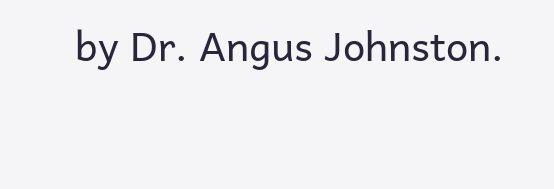by Dr. Angus Johnston.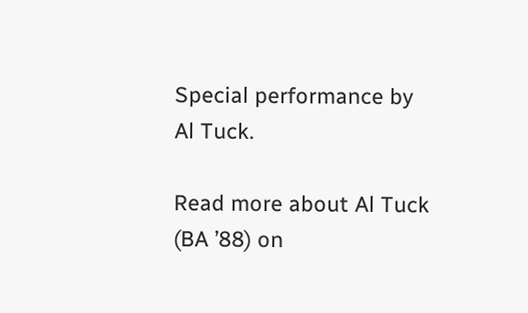Special performance by Al Tuck.

Read more about Al Tuck (BA ’88) on